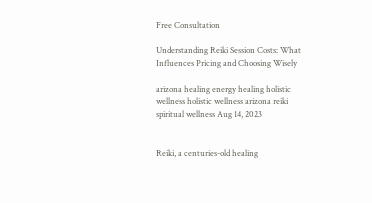Free Consultation

Understanding Reiki Session Costs: What Influences Pricing and Choosing Wisely

arizona healing energy healing holistic wellness holistic wellness arizona reiki spiritual wellness Aug 14, 2023


Reiki, a centuries-old healing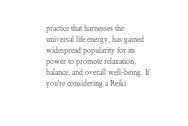practice that harnesses the universal life energy, has gained widespread popularity for its power to promote relaxation, balance, and overall well-being. If you're considering a Reiki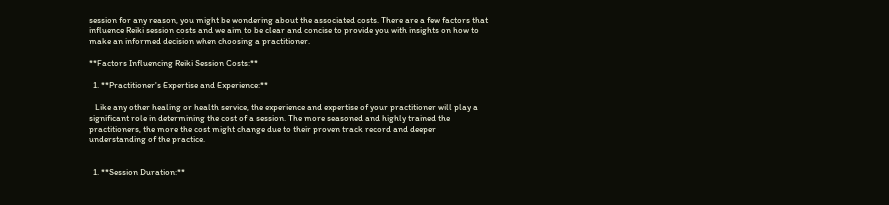session for any reason, you might be wondering about the associated costs. There are a few factors that influence Reiki session costs and we aim to be clear and concise to provide you with insights on how to make an informed decision when choosing a practitioner.

**Factors Influencing Reiki Session Costs:**

  1. **Practitioner's Expertise and Experience:**

   Like any other healing or health service, the experience and expertise of your practitioner will play a significant role in determining the cost of a session. The more seasoned and highly trained the practitioners, the more the cost might change due to their proven track record and deeper understanding of the practice.


  1. **Session Duration:**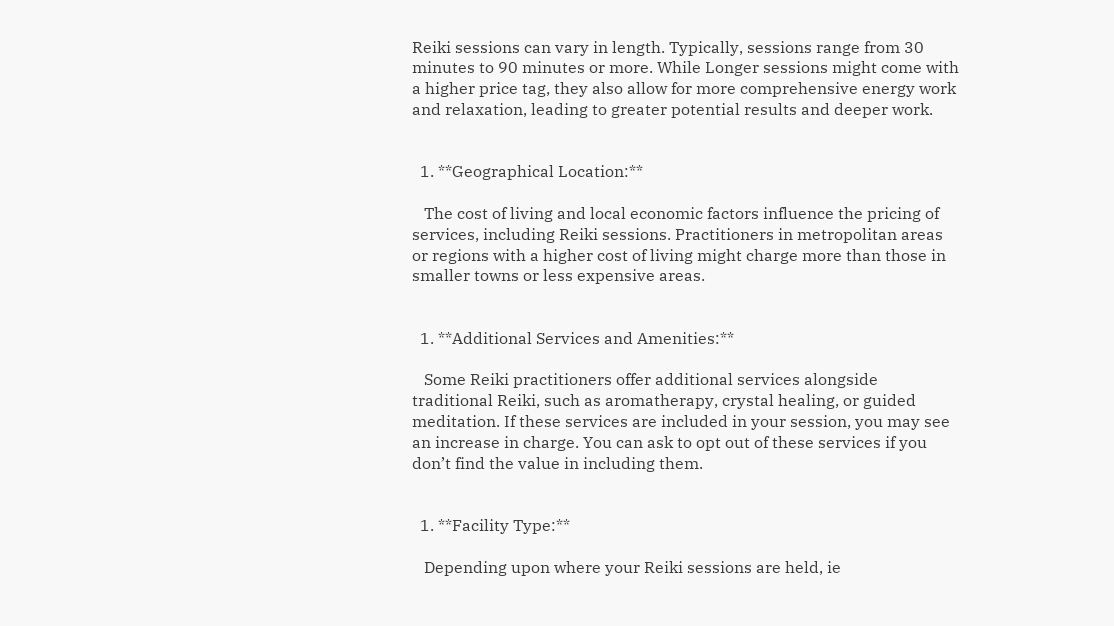Reiki sessions can vary in length. Typically, sessions range from 30 minutes to 90 minutes or more. While Longer sessions might come with a higher price tag, they also allow for more comprehensive energy work and relaxation, leading to greater potential results and deeper work.


  1. **Geographical Location:**

   The cost of living and local economic factors influence the pricing of services, including Reiki sessions. Practitioners in metropolitan areas or regions with a higher cost of living might charge more than those in smaller towns or less expensive areas.


  1. **Additional Services and Amenities:**

   Some Reiki practitioners offer additional services alongside traditional Reiki, such as aromatherapy, crystal healing, or guided meditation. If these services are included in your session, you may see an increase in charge. You can ask to opt out of these services if you don’t find the value in including them.


  1. **Facility Type:**

   Depending upon where your Reiki sessions are held, ie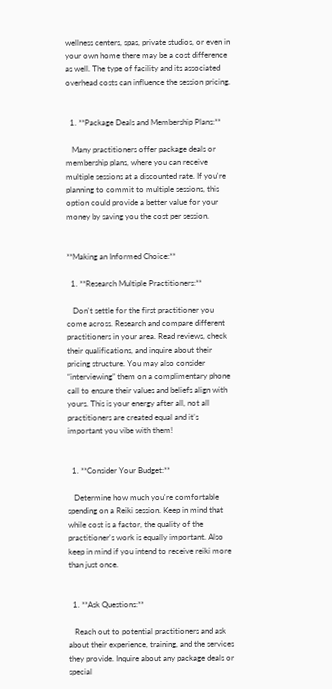wellness centers, spas, private studios, or even in your own home there may be a cost difference as well. The type of facility and its associated overhead costs can influence the session pricing.


  1. **Package Deals and Membership Plans:**

   Many practitioners offer package deals or membership plans, where you can receive multiple sessions at a discounted rate. If you're planning to commit to multiple sessions, this option could provide a better value for your money by saving you the cost per session.


**Making an Informed Choice:**

  1. **Research Multiple Practitioners:**

   Don't settle for the first practitioner you come across. Research and compare different practitioners in your area. Read reviews, check their qualifications, and inquire about their pricing structure. You may also consider “interviewing” them on a complimentary phone call to ensure their values and beliefs align with yours. This is your energy after all, not all practitioners are created equal and it’s important you vibe with them!


  1. **Consider Your Budget:**

   Determine how much you're comfortable spending on a Reiki session. Keep in mind that while cost is a factor, the quality of the practitioner's work is equally important. Also keep in mind if you intend to receive reiki more than just once.


  1. **Ask Questions:**

   Reach out to potential practitioners and ask about their experience, training, and the services they provide. Inquire about any package deals or special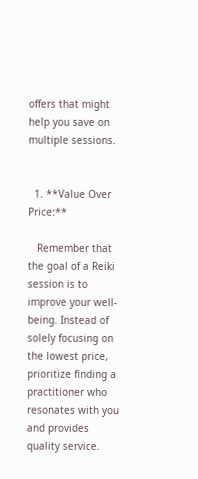offers that might help you save on multiple sessions.


  1. **Value Over Price:**

   Remember that the goal of a Reiki session is to improve your well-being. Instead of solely focusing on the lowest price, prioritize finding a practitioner who resonates with you and provides quality service.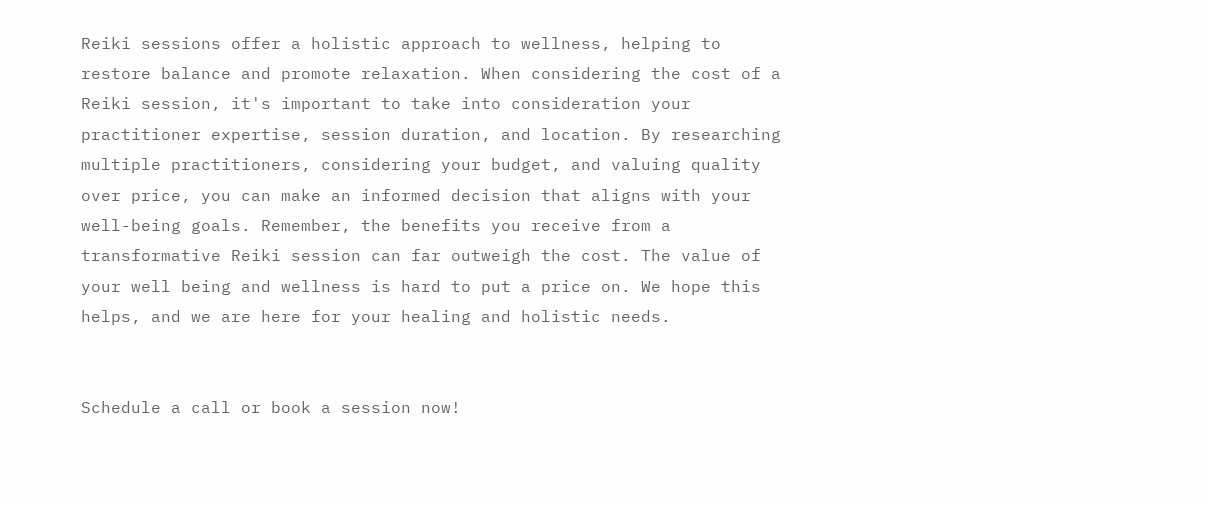Reiki sessions offer a holistic approach to wellness, helping to restore balance and promote relaxation. When considering the cost of a Reiki session, it's important to take into consideration your practitioner expertise, session duration, and location. By researching multiple practitioners, considering your budget, and valuing quality over price, you can make an informed decision that aligns with your well-being goals. Remember, the benefits you receive from a transformative Reiki session can far outweigh the cost. The value of your well being and wellness is hard to put a price on. We hope this helps, and we are here for your healing and holistic needs.


Schedule a call or book a session now!